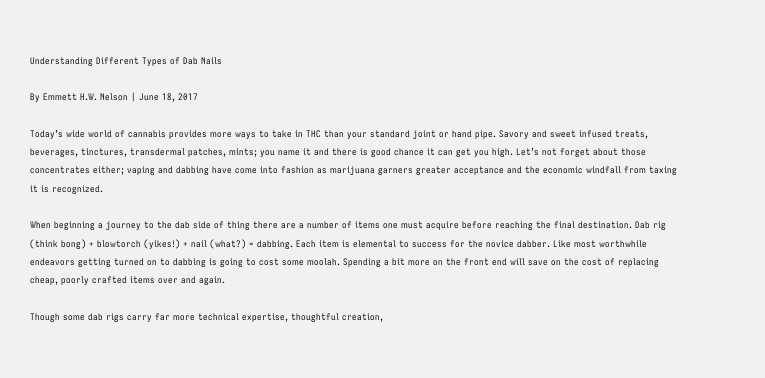Understanding Different Types of Dab Nails

By Emmett H.W. Nelson | June 18, 2017

Today’s wide world of cannabis provides more ways to take in THC than your standard joint or hand pipe. Savory and sweet infused treats, beverages, tinctures, transdermal patches, mints; you name it and there is good chance it can get you high. Let’s not forget about those concentrates either; vaping and dabbing have come into fashion as marijuana garners greater acceptance and the economic windfall from taxing it is recognized.

When beginning a journey to the dab side of thing there are a number of items one must acquire before reaching the final destination. Dab rig (think bong) + blowtorch (yikes!) + nail (what?) = dabbing. Each item is elemental to success for the novice dabber. Like most worthwhile endeavors getting turned on to dabbing is going to cost some moolah. Spending a bit more on the front end will save on the cost of replacing cheap, poorly crafted items over and again.

Though some dab rigs carry far more technical expertise, thoughtful creation,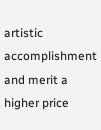artistic accomplishment and merit a higher price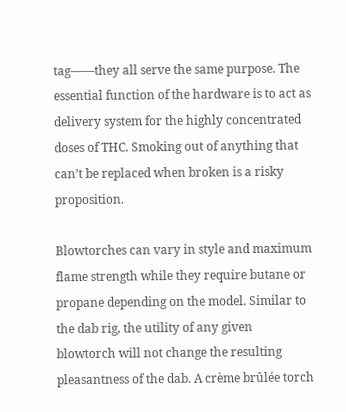tag——they all serve the same purpose. The essential function of the hardware is to act as delivery system for the highly concentrated doses of THC. Smoking out of anything that can’t be replaced when broken is a risky proposition.

Blowtorches can vary in style and maximum flame strength while they require butane or propane depending on the model. Similar to the dab rig, the utility of any given blowtorch will not change the resulting pleasantness of the dab. A crème brûlée torch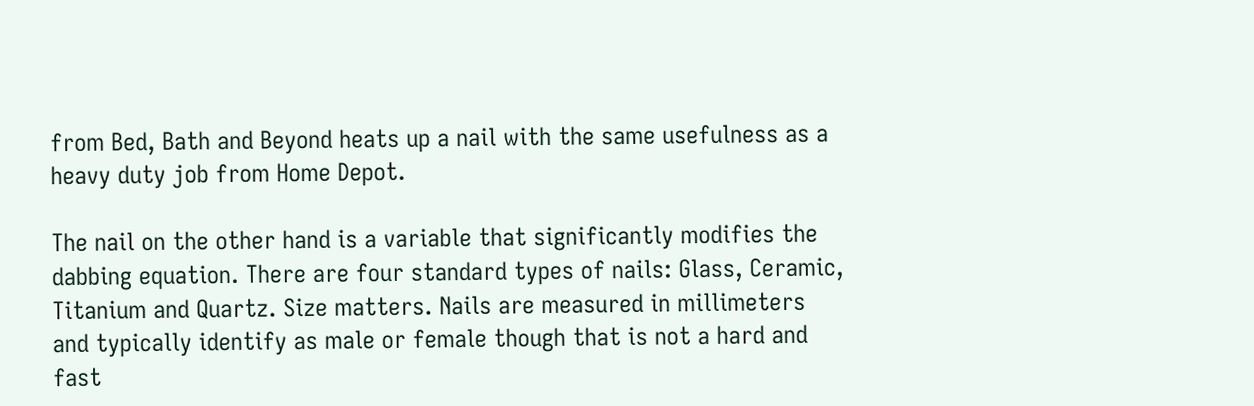from Bed, Bath and Beyond heats up a nail with the same usefulness as a heavy duty job from Home Depot.

The nail on the other hand is a variable that significantly modifies the dabbing equation. There are four standard types of nails: Glass, Ceramic, Titanium and Quartz. Size matters. Nails are measured in millimeters and typically identify as male or female though that is not a hard and fast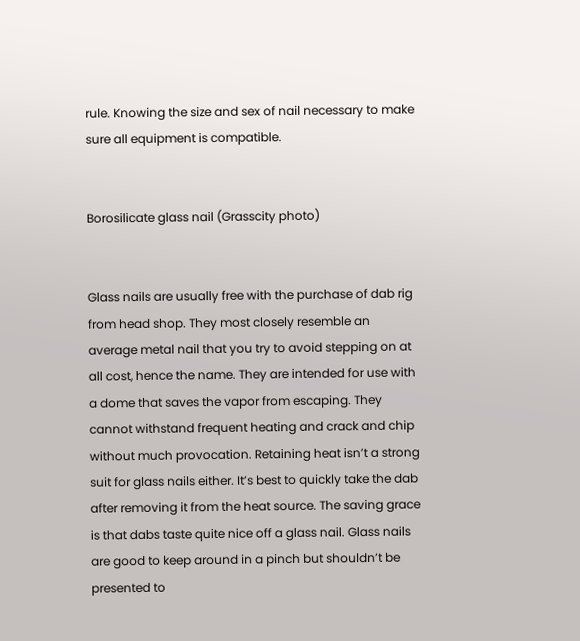rule. Knowing the size and sex of nail necessary to make sure all equipment is compatible.


Borosilicate glass nail (Grasscity photo)


Glass nails are usually free with the purchase of dab rig from head shop. They most closely resemble an average metal nail that you try to avoid stepping on at all cost, hence the name. They are intended for use with a dome that saves the vapor from escaping. They cannot withstand frequent heating and crack and chip without much provocation. Retaining heat isn’t a strong suit for glass nails either. It’s best to quickly take the dab after removing it from the heat source. The saving grace is that dabs taste quite nice off a glass nail. Glass nails are good to keep around in a pinch but shouldn’t be presented to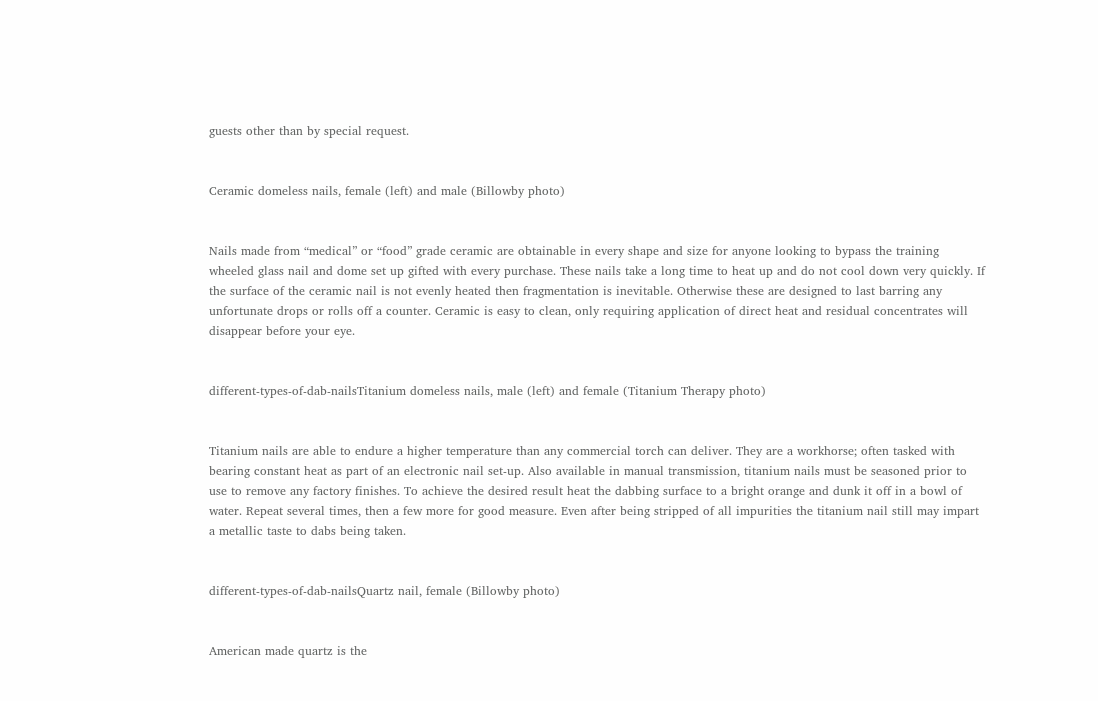guests other than by special request.


Ceramic domeless nails, female (left) and male (Billowby photo)


Nails made from “medical” or “food” grade ceramic are obtainable in every shape and size for anyone looking to bypass the training wheeled glass nail and dome set up gifted with every purchase. These nails take a long time to heat up and do not cool down very quickly. If the surface of the ceramic nail is not evenly heated then fragmentation is inevitable. Otherwise these are designed to last barring any unfortunate drops or rolls off a counter. Ceramic is easy to clean, only requiring application of direct heat and residual concentrates will disappear before your eye.


different-types-of-dab-nailsTitanium domeless nails, male (left) and female (Titanium Therapy photo)


Titanium nails are able to endure a higher temperature than any commercial torch can deliver. They are a workhorse; often tasked with bearing constant heat as part of an electronic nail set-up. Also available in manual transmission, titanium nails must be seasoned prior to use to remove any factory finishes. To achieve the desired result heat the dabbing surface to a bright orange and dunk it off in a bowl of water. Repeat several times, then a few more for good measure. Even after being stripped of all impurities the titanium nail still may impart a metallic taste to dabs being taken.


different-types-of-dab-nailsQuartz nail, female (Billowby photo)


American made quartz is the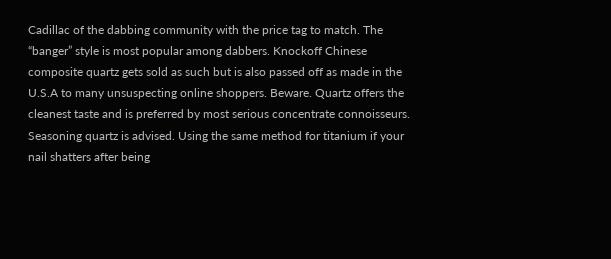Cadillac of the dabbing community with the price tag to match. The “banger” style is most popular among dabbers. Knockoff Chinese composite quartz gets sold as such but is also passed off as made in the U.S.A to many unsuspecting online shoppers. Beware. Quartz offers the cleanest taste and is preferred by most serious concentrate connoisseurs. Seasoning quartz is advised. Using the same method for titanium if your nail shatters after being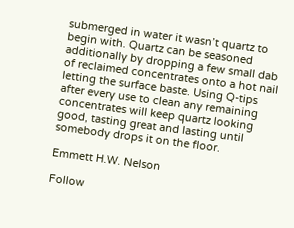submerged in water it wasn’t quartz to begin with. Quartz can be seasoned additionally by dropping a few small dab of reclaimed concentrates onto a hot nail letting the surface baste. Using Q-tips after every use to clean any remaining concentrates will keep quartz looking good, tasting great and lasting until somebody drops it on the floor.

Emmett H.W. Nelson

Follow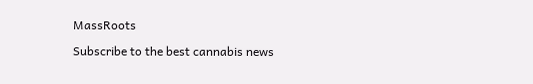MassRoots

Subscribe to the best cannabis news